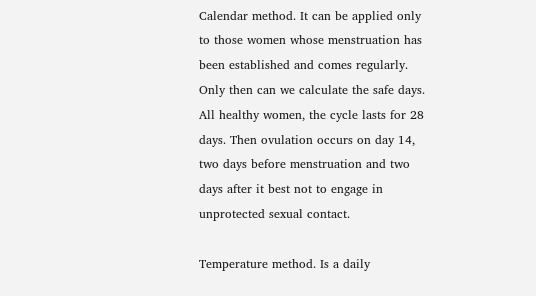Calendar method. It can be applied only to those women whose menstruation has been established and comes regularly. Only then can we calculate the safe days. All healthy women, the cycle lasts for 28 days. Then ovulation occurs on day 14, two days before menstruation and two days after it best not to engage in unprotected sexual contact.

Temperature method. Is a daily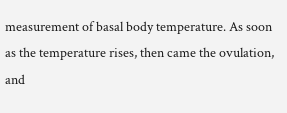measurement of basal body temperature. As soon as the temperature rises, then came the ovulation, and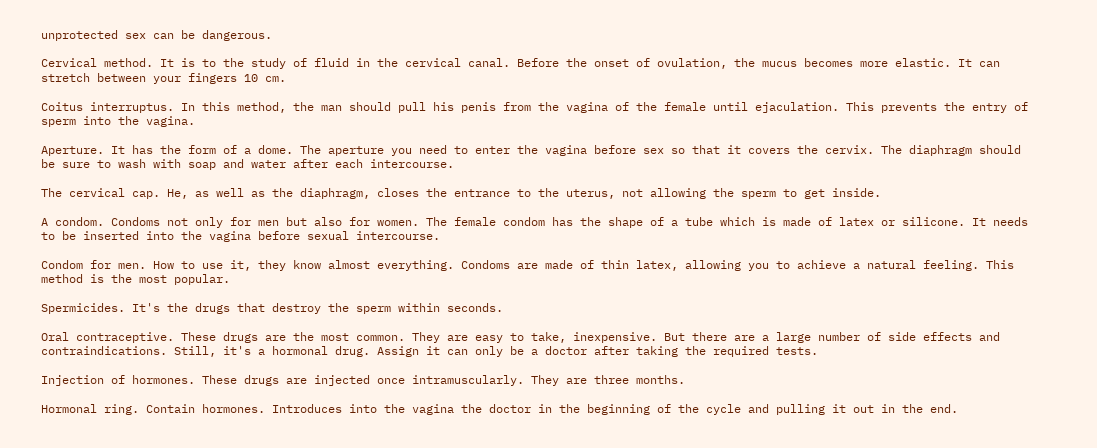unprotected sex can be dangerous.

Cervical method. It is to the study of fluid in the cervical canal. Before the onset of ovulation, the mucus becomes more elastic. It can stretch between your fingers 10 cm.

Coitus interruptus. In this method, the man should pull his penis from the vagina of the female until ejaculation. This prevents the entry of sperm into the vagina.

Aperture. It has the form of a dome. The aperture you need to enter the vagina before sex so that it covers the cervix. The diaphragm should be sure to wash with soap and water after each intercourse.

The cervical cap. He, as well as the diaphragm, closes the entrance to the uterus, not allowing the sperm to get inside.

A condom. Condoms not only for men but also for women. The female condom has the shape of a tube which is made of latex or silicone. It needs to be inserted into the vagina before sexual intercourse.

Condom for men. How to use it, they know almost everything. Condoms are made of thin latex, allowing you to achieve a natural feeling. This method is the most popular.

Spermicides. It's the drugs that destroy the sperm within seconds.

Oral contraceptive. These drugs are the most common. They are easy to take, inexpensive. But there are a large number of side effects and contraindications. Still, it's a hormonal drug. Assign it can only be a doctor after taking the required tests.

Injection of hormones. These drugs are injected once intramuscularly. They are three months.

Hormonal ring. Contain hormones. Introduces into the vagina the doctor in the beginning of the cycle and pulling it out in the end.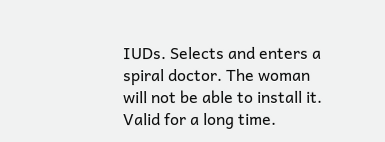IUDs. Selects and enters a spiral doctor. The woman will not be able to install it. Valid for a long time.